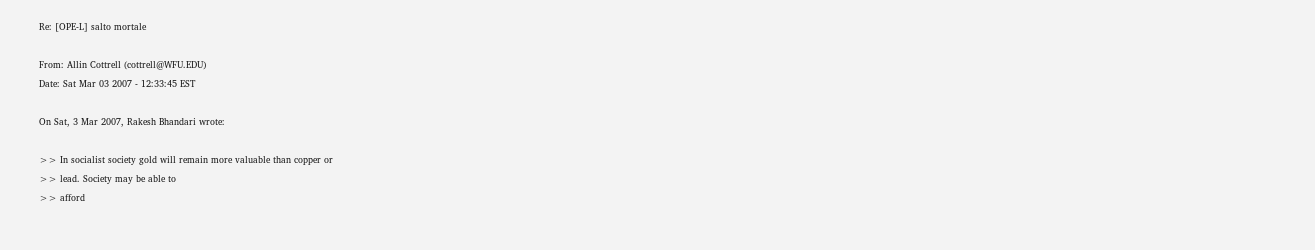Re: [OPE-L] salto mortale

From: Allin Cottrell (cottrell@WFU.EDU)
Date: Sat Mar 03 2007 - 12:33:45 EST

On Sat, 3 Mar 2007, Rakesh Bhandari wrote:

>> In socialist society gold will remain more valuable than copper or
>> lead. Society may be able to
>> afford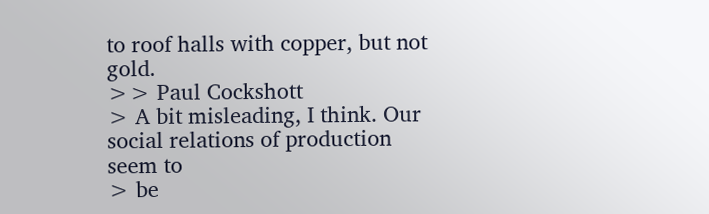to roof halls with copper, but not gold.
>> Paul Cockshott
> A bit misleading, I think. Our social relations of production seem to
> be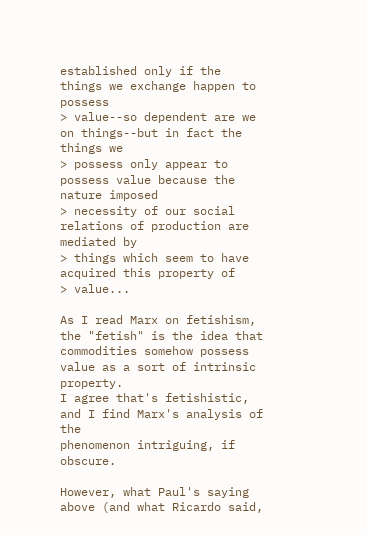established only if the things we exchange happen to possess
> value--so dependent are we on things--but in fact the things we
> possess only appear to possess value because the nature imposed
> necessity of our social relations of production are mediated by
> things which seem to have acquired this property of
> value...

As I read Marx on fetishism, the "fetish" is the idea that
commodities somehow possess value as a sort of intrinsic property.
I agree that's fetishistic, and I find Marx's analysis of the
phenomenon intriguing, if obscure.

However, what Paul's saying above (and what Ricardo said,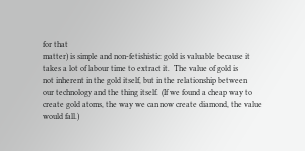for that
matter) is simple and non-fetishistic: gold is valuable because it
takes a lot of labour time to extract it.  The value of gold is
not inherent in the gold itself, but in the relationship between
our technology and the thing itself.  (If we found a cheap way to
create gold atoms, the way we can now create diamond, the value
would fall.)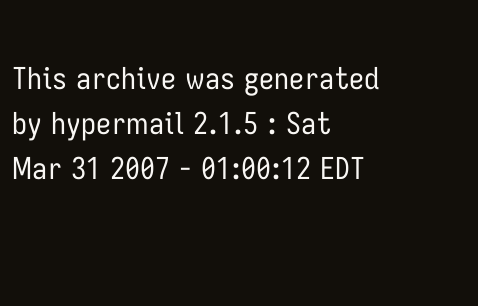This archive was generated by hypermail 2.1.5 : Sat Mar 31 2007 - 01:00:12 EDT